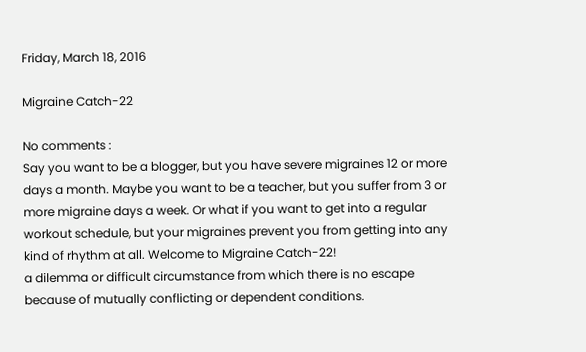Friday, March 18, 2016

Migraine Catch-22

No comments :
Say you want to be a blogger, but you have severe migraines 12 or more days a month. Maybe you want to be a teacher, but you suffer from 3 or more migraine days a week. Or what if you want to get into a regular workout schedule, but your migraines prevent you from getting into any kind of rhythm at all. Welcome to Migraine Catch-22!
a dilemma or difficult circumstance from which there is no escape because of mutually conflicting or dependent conditions.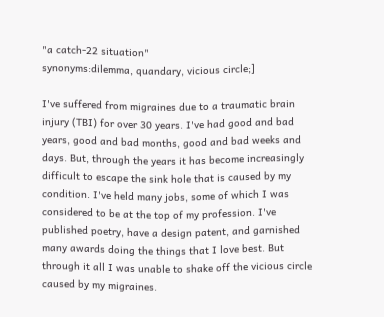"a catch-22 situation"
synonyms:dilemma, quandary, vicious circle;]

I've suffered from migraines due to a traumatic brain injury (TBI) for over 30 years. I've had good and bad years, good and bad months, good and bad weeks and days. But, through the years it has become increasingly difficult to escape the sink hole that is caused by my condition. I've held many jobs, some of which I was considered to be at the top of my profession. I've published poetry, have a design patent, and garnished many awards doing the things that I love best. But through it all I was unable to shake off the vicious circle caused by my migraines.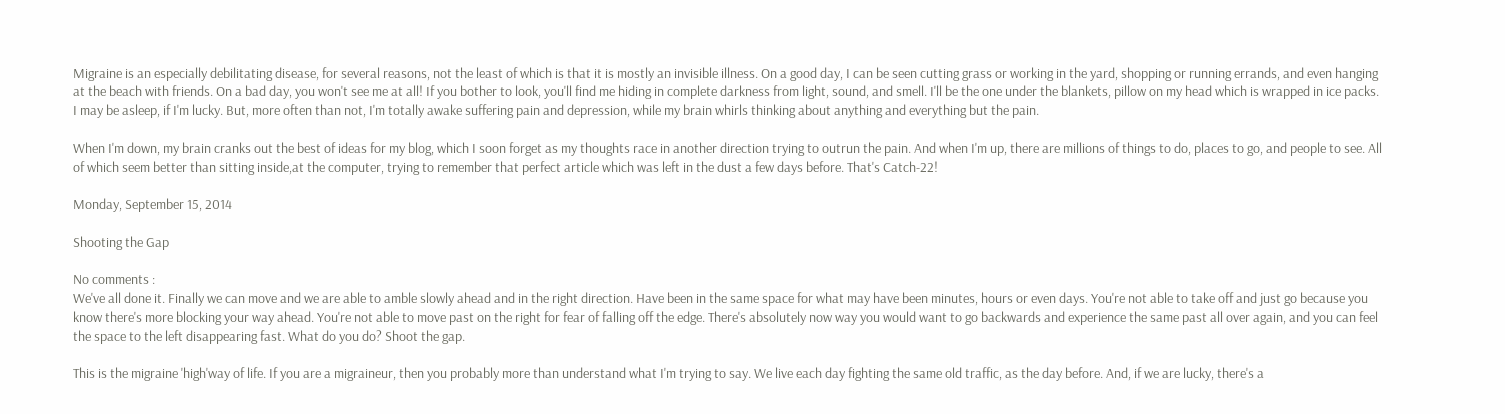Migraine is an especially debilitating disease, for several reasons, not the least of which is that it is mostly an invisible illness. On a good day, I can be seen cutting grass or working in the yard, shopping or running errands, and even hanging at the beach with friends. On a bad day, you won't see me at all! If you bother to look, you'll find me hiding in complete darkness from light, sound, and smell. I'll be the one under the blankets, pillow on my head which is wrapped in ice packs. I may be asleep, if I'm lucky. But, more often than not, I'm totally awake suffering pain and depression, while my brain whirls thinking about anything and everything but the pain.

When I'm down, my brain cranks out the best of ideas for my blog, which I soon forget as my thoughts race in another direction trying to outrun the pain. And when I'm up, there are millions of things to do, places to go, and people to see. All of which seem better than sitting inside,at the computer, trying to remember that perfect article which was left in the dust a few days before. That's Catch-22!

Monday, September 15, 2014

Shooting the Gap

No comments :
We've all done it. Finally we can move and we are able to amble slowly ahead and in the right direction. Have been in the same space for what may have been minutes, hours or even days. You're not able to take off and just go because you know there's more blocking your way ahead. You're not able to move past on the right for fear of falling off the edge. There's absolutely now way you would want to go backwards and experience the same past all over again, and you can feel the space to the left disappearing fast. What do you do? Shoot the gap.

This is the migraine 'high'way of life. If you are a migraineur, then you probably more than understand what I'm trying to say. We live each day fighting the same old traffic, as the day before. And, if we are lucky, there's a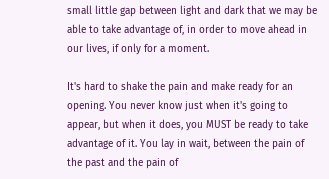small little gap between light and dark that we may be able to take advantage of, in order to move ahead in our lives, if only for a moment.

It's hard to shake the pain and make ready for an opening. You never know just when it's going to appear, but when it does, you MUST be ready to take advantage of it. You lay in wait, between the pain of the past and the pain of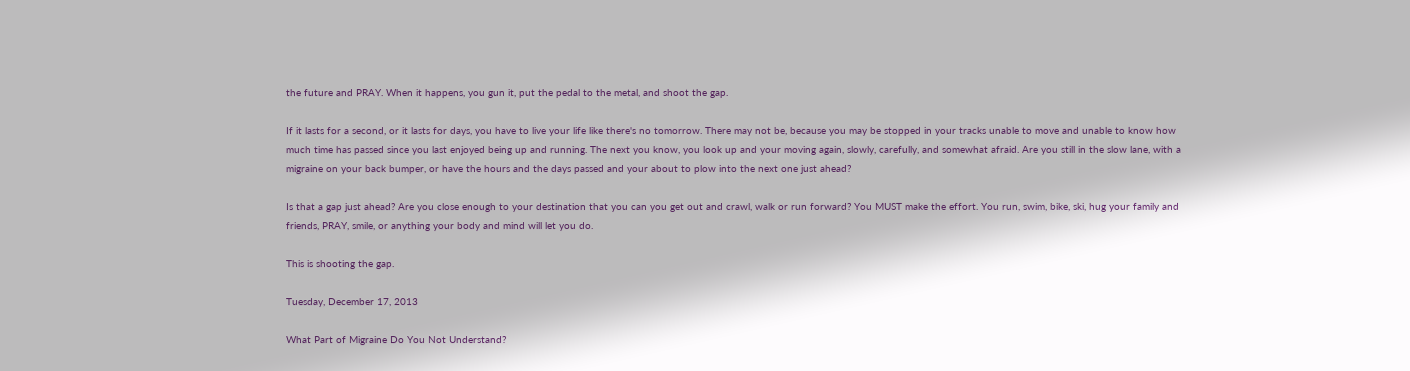the future and PRAY. When it happens, you gun it, put the pedal to the metal, and shoot the gap.

If it lasts for a second, or it lasts for days, you have to live your life like there's no tomorrow. There may not be, because you may be stopped in your tracks unable to move and unable to know how much time has passed since you last enjoyed being up and running. The next you know, you look up and your moving again, slowly, carefully, and somewhat afraid. Are you still in the slow lane, with a migraine on your back bumper, or have the hours and the days passed and your about to plow into the next one just ahead?

Is that a gap just ahead? Are you close enough to your destination that you can you get out and crawl, walk or run forward? You MUST make the effort. You run, swim, bike, ski, hug your family and friends, PRAY, smile, or anything your body and mind will let you do.

This is shooting the gap.

Tuesday, December 17, 2013

What Part of Migraine Do You Not Understand?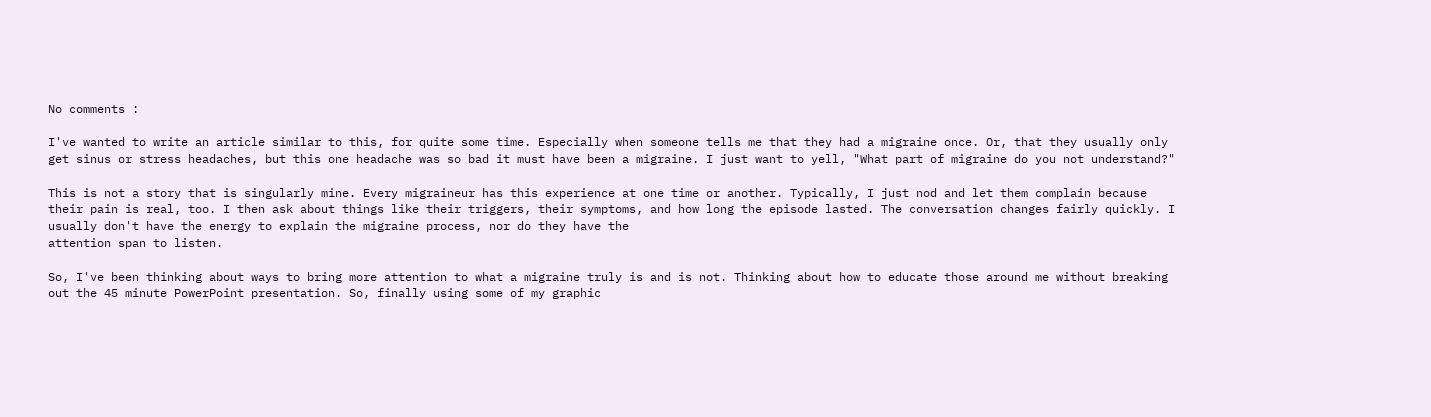No comments :

I've wanted to write an article similar to this, for quite some time. Especially when someone tells me that they had a migraine once. Or, that they usually only get sinus or stress headaches, but this one headache was so bad it must have been a migraine. I just want to yell, "What part of migraine do you not understand?"

This is not a story that is singularly mine. Every migraineur has this experience at one time or another. Typically, I just nod and let them complain because their pain is real, too. I then ask about things like their triggers, their symptoms, and how long the episode lasted. The conversation changes fairly quickly. I usually don't have the energy to explain the migraine process, nor do they have the
attention span to listen.

So, I've been thinking about ways to bring more attention to what a migraine truly is and is not. Thinking about how to educate those around me without breaking out the 45 minute PowerPoint presentation. So, finally using some of my graphic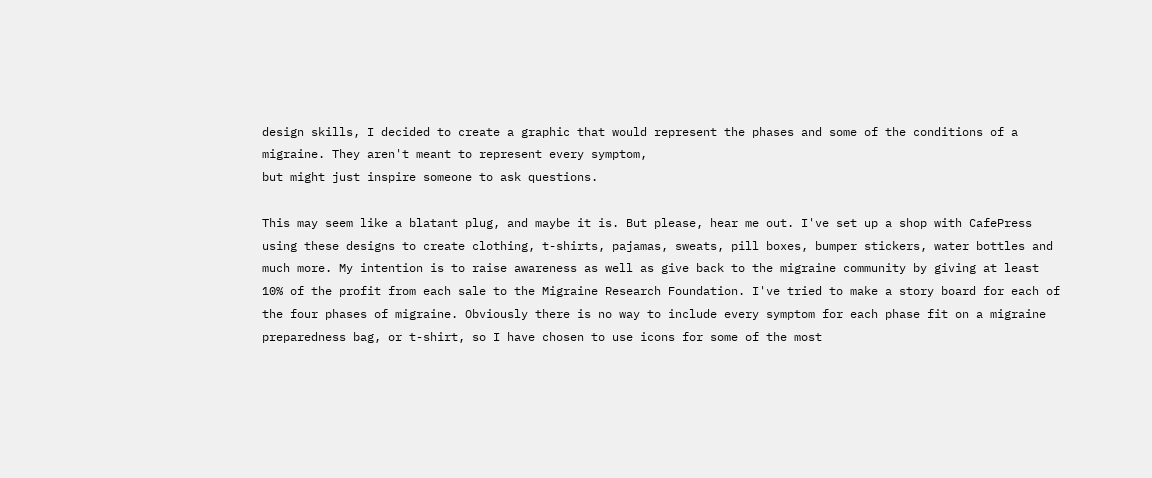design skills, I decided to create a graphic that would represent the phases and some of the conditions of a migraine. They aren't meant to represent every symptom,
but might just inspire someone to ask questions.

This may seem like a blatant plug, and maybe it is. But please, hear me out. I've set up a shop with CafePress using these designs to create clothing, t-shirts, pajamas, sweats, pill boxes, bumper stickers, water bottles and much more. My intention is to raise awareness as well as give back to the migraine community by giving at least 10% of the profit from each sale to the Migraine Research Foundation. I've tried to make a story board for each of the four phases of migraine. Obviously there is no way to include every symptom for each phase fit on a migraine preparedness bag, or t-shirt, so I have chosen to use icons for some of the most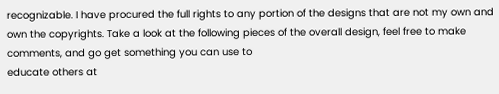recognizable. I have procured the full rights to any portion of the designs that are not my own and own the copyrights. Take a look at the following pieces of the overall design, feel free to make comments, and go get something you can use to
educate others at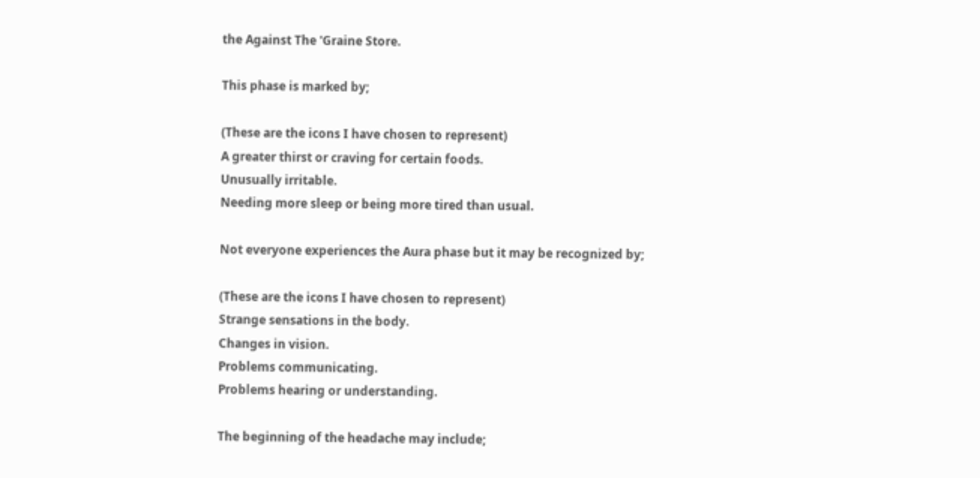the Against The 'Graine Store.

This phase is marked by;

(These are the icons I have chosen to represent)
A greater thirst or craving for certain foods.
Unusually irritable.
Needing more sleep or being more tired than usual.

Not everyone experiences the Aura phase but it may be recognized by;

(These are the icons I have chosen to represent)
Strange sensations in the body.
Changes in vision.
Problems communicating.
Problems hearing or understanding.

The beginning of the headache may include;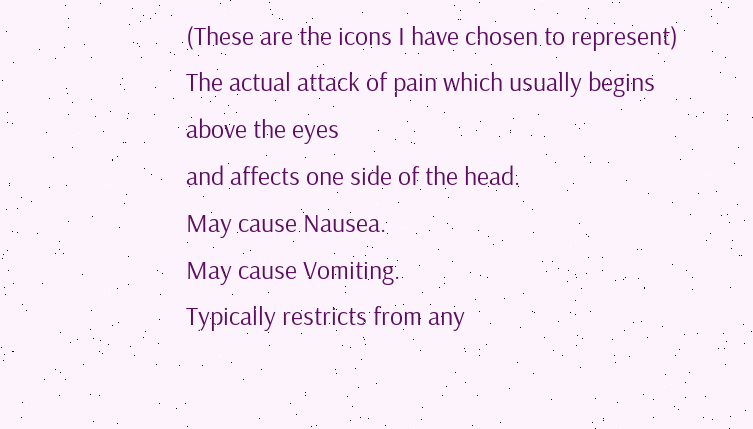(These are the icons I have chosen to represent)
The actual attack of pain which usually begins above the eyes
and affects one side of the head.
May cause Nausea.
May cause Vomiting.
Typically restricts from any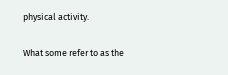physical activity.

What some refer to as the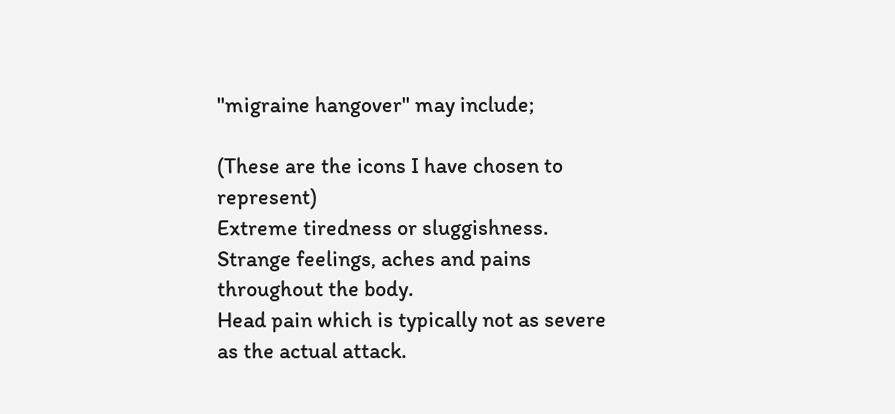"migraine hangover" may include;

(These are the icons I have chosen to represent)
Extreme tiredness or sluggishness.
Strange feelings, aches and pains throughout the body.
Head pain which is typically not as severe as the actual attack.